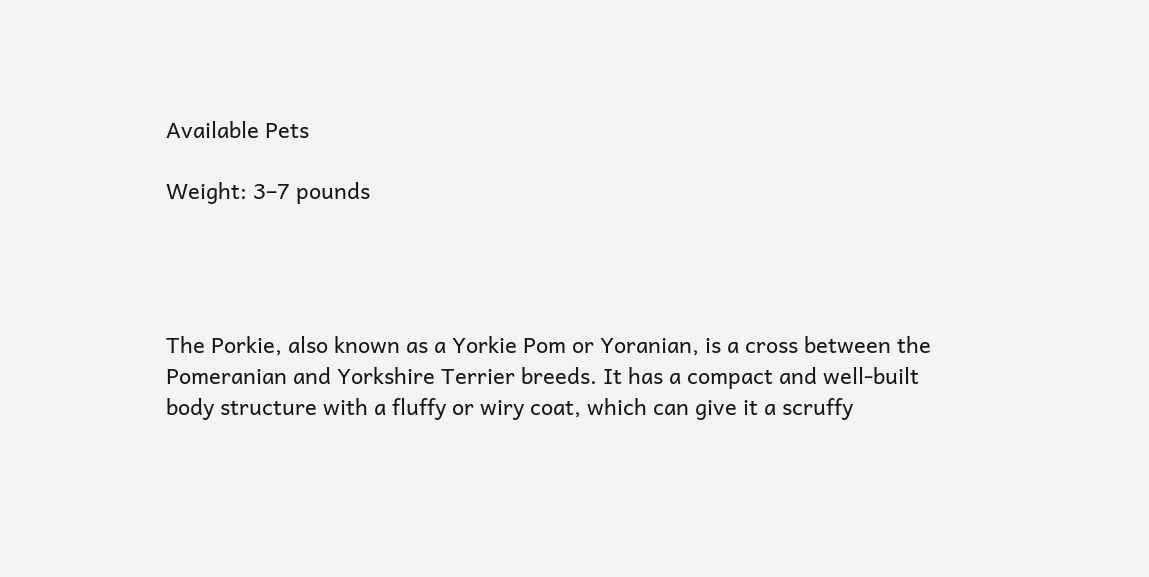Available Pets

Weight: 3–7 pounds




The Porkie, also known as a Yorkie Pom or Yoranian, is a cross between the Pomeranian and Yorkshire Terrier breeds. It has a compact and well-built body structure with a fluffy or wiry coat, which can give it a scruffy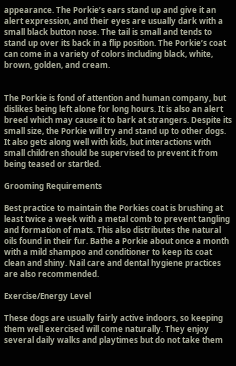appearance. The Porkie’s ears stand up and give it an alert expression, and their eyes are usually dark with a small black button nose. The tail is small and tends to stand up over its back in a flip position. The Porkie’s coat can come in a variety of colors including black, white, brown, golden, and cream.


The Porkie is fond of attention and human company, but dislikes being left alone for long hours. It is also an alert breed which may cause it to bark at strangers. Despite its small size, the Porkie will try and stand up to other dogs. It also gets along well with kids, but interactions with small children should be supervised to prevent it from being teased or startled.

Grooming Requirements

Best practice to maintain the Porkies coat is brushing at least twice a week with a metal comb to prevent tangling and formation of mats. This also distributes the natural oils found in their fur. Bathe a Porkie about once a month with a mild shampoo and conditioner to keep its coat clean and shiny. Nail care and dental hygiene practices are also recommended.

Exercise/Energy Level

These dogs are usually fairly active indoors, so keeping them well exercised will come naturally. They enjoy several daily walks and playtimes but do not take them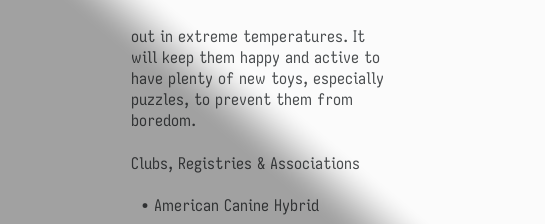out in extreme temperatures. It will keep them happy and active to have plenty of new toys, especially puzzles, to prevent them from boredom.

Clubs, Registries & Associations

  • American Canine Hybrid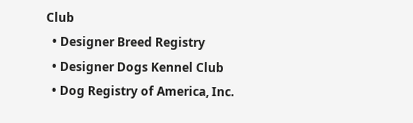Club
  • Designer Breed Registry
  • Designer Dogs Kennel Club
  • Dog Registry of America, Inc.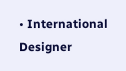• International Designer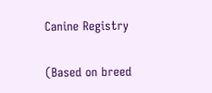Canine Registry

(Based on breed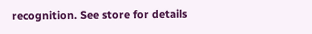recognition. See store for details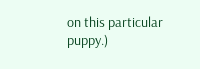on this particular puppy.)